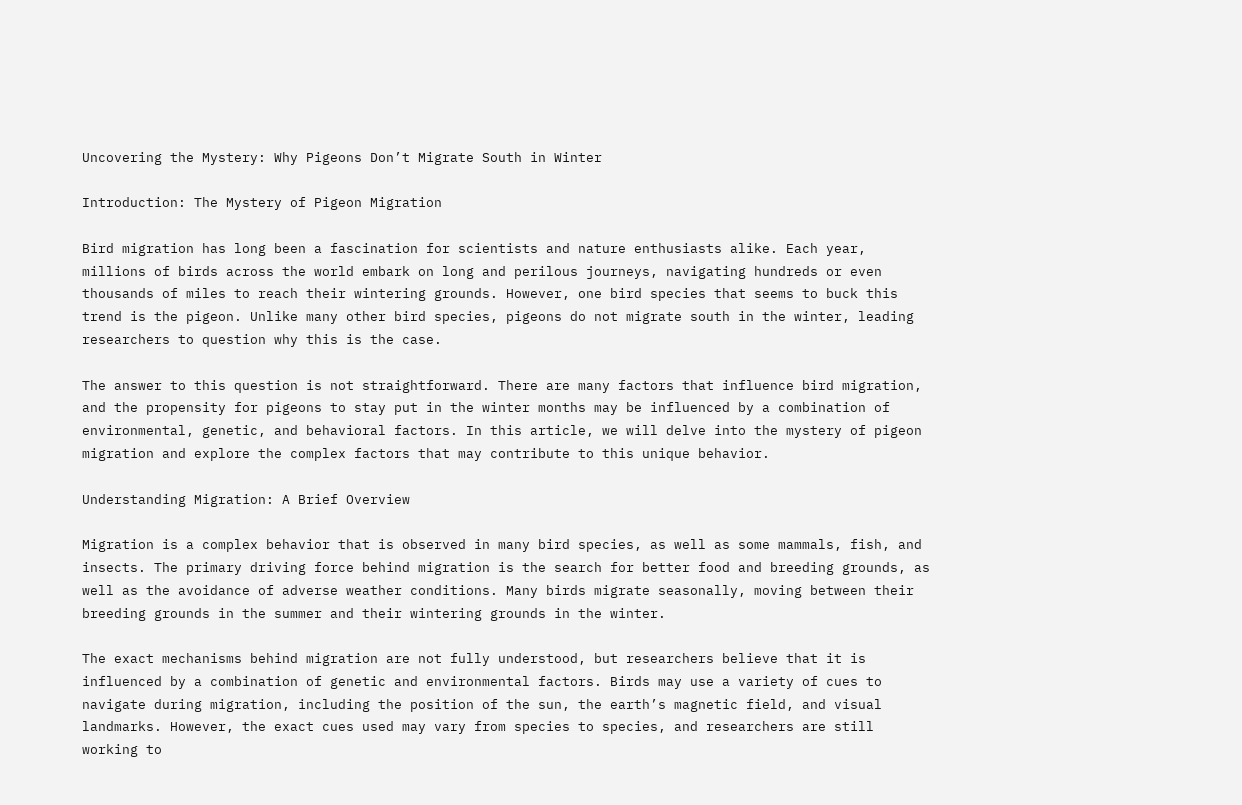Uncovering the Mystery: Why Pigeons Don’t Migrate South in Winter

Introduction: The Mystery of Pigeon Migration

Bird migration has long been a fascination for scientists and nature enthusiasts alike. Each year, millions of birds across the world embark on long and perilous journeys, navigating hundreds or even thousands of miles to reach their wintering grounds. However, one bird species that seems to buck this trend is the pigeon. Unlike many other bird species, pigeons do not migrate south in the winter, leading researchers to question why this is the case.

The answer to this question is not straightforward. There are many factors that influence bird migration, and the propensity for pigeons to stay put in the winter months may be influenced by a combination of environmental, genetic, and behavioral factors. In this article, we will delve into the mystery of pigeon migration and explore the complex factors that may contribute to this unique behavior.

Understanding Migration: A Brief Overview

Migration is a complex behavior that is observed in many bird species, as well as some mammals, fish, and insects. The primary driving force behind migration is the search for better food and breeding grounds, as well as the avoidance of adverse weather conditions. Many birds migrate seasonally, moving between their breeding grounds in the summer and their wintering grounds in the winter.

The exact mechanisms behind migration are not fully understood, but researchers believe that it is influenced by a combination of genetic and environmental factors. Birds may use a variety of cues to navigate during migration, including the position of the sun, the earth’s magnetic field, and visual landmarks. However, the exact cues used may vary from species to species, and researchers are still working to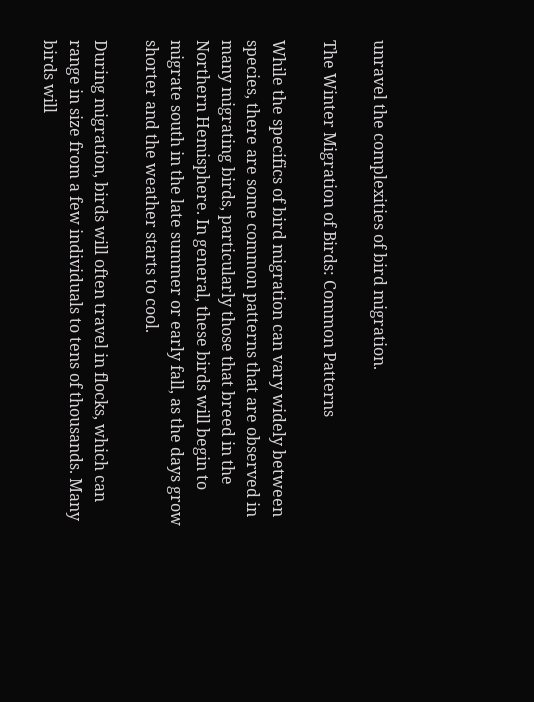unravel the complexities of bird migration.

The Winter Migration of Birds: Common Patterns

While the specifics of bird migration can vary widely between species, there are some common patterns that are observed in many migrating birds, particularly those that breed in the Northern Hemisphere. In general, these birds will begin to migrate south in the late summer or early fall, as the days grow shorter and the weather starts to cool.

During migration, birds will often travel in flocks, which can range in size from a few individuals to tens of thousands. Many birds will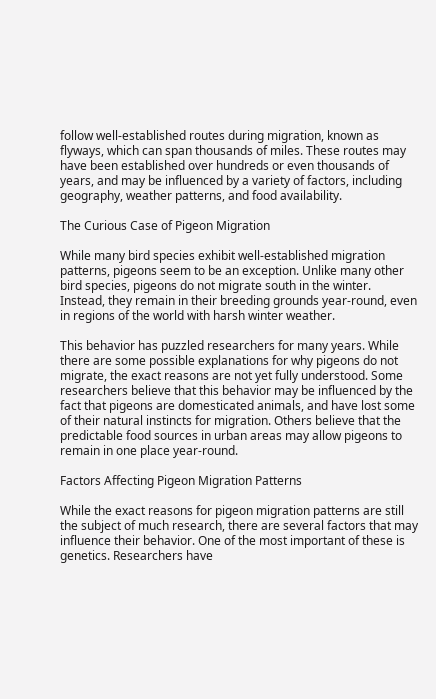follow well-established routes during migration, known as flyways, which can span thousands of miles. These routes may have been established over hundreds or even thousands of years, and may be influenced by a variety of factors, including geography, weather patterns, and food availability.

The Curious Case of Pigeon Migration

While many bird species exhibit well-established migration patterns, pigeons seem to be an exception. Unlike many other bird species, pigeons do not migrate south in the winter. Instead, they remain in their breeding grounds year-round, even in regions of the world with harsh winter weather.

This behavior has puzzled researchers for many years. While there are some possible explanations for why pigeons do not migrate, the exact reasons are not yet fully understood. Some researchers believe that this behavior may be influenced by the fact that pigeons are domesticated animals, and have lost some of their natural instincts for migration. Others believe that the predictable food sources in urban areas may allow pigeons to remain in one place year-round.

Factors Affecting Pigeon Migration Patterns

While the exact reasons for pigeon migration patterns are still the subject of much research, there are several factors that may influence their behavior. One of the most important of these is genetics. Researchers have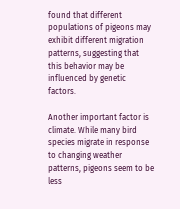found that different populations of pigeons may exhibit different migration patterns, suggesting that this behavior may be influenced by genetic factors.

Another important factor is climate. While many bird species migrate in response to changing weather patterns, pigeons seem to be less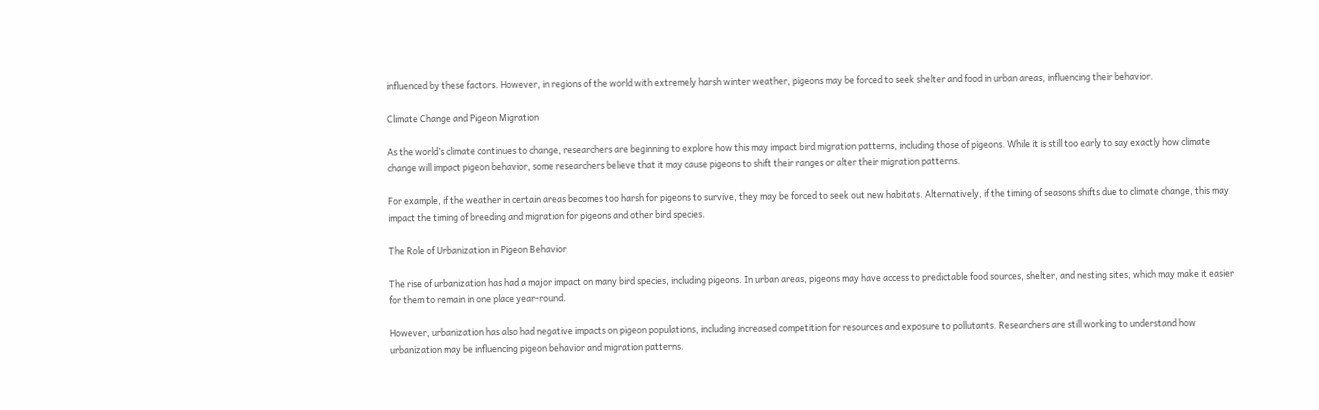influenced by these factors. However, in regions of the world with extremely harsh winter weather, pigeons may be forced to seek shelter and food in urban areas, influencing their behavior.

Climate Change and Pigeon Migration

As the world’s climate continues to change, researchers are beginning to explore how this may impact bird migration patterns, including those of pigeons. While it is still too early to say exactly how climate change will impact pigeon behavior, some researchers believe that it may cause pigeons to shift their ranges or alter their migration patterns.

For example, if the weather in certain areas becomes too harsh for pigeons to survive, they may be forced to seek out new habitats. Alternatively, if the timing of seasons shifts due to climate change, this may impact the timing of breeding and migration for pigeons and other bird species.

The Role of Urbanization in Pigeon Behavior

The rise of urbanization has had a major impact on many bird species, including pigeons. In urban areas, pigeons may have access to predictable food sources, shelter, and nesting sites, which may make it easier for them to remain in one place year-round.

However, urbanization has also had negative impacts on pigeon populations, including increased competition for resources and exposure to pollutants. Researchers are still working to understand how urbanization may be influencing pigeon behavior and migration patterns.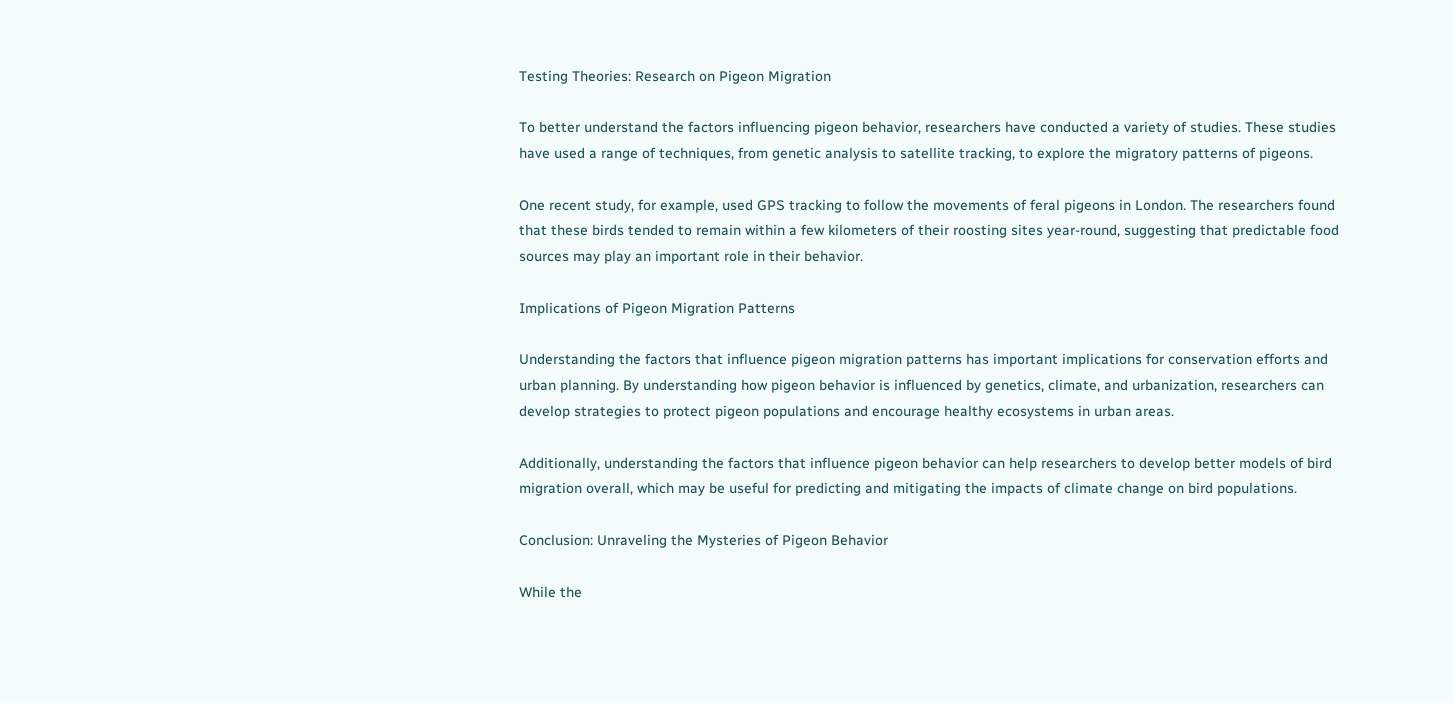Testing Theories: Research on Pigeon Migration

To better understand the factors influencing pigeon behavior, researchers have conducted a variety of studies. These studies have used a range of techniques, from genetic analysis to satellite tracking, to explore the migratory patterns of pigeons.

One recent study, for example, used GPS tracking to follow the movements of feral pigeons in London. The researchers found that these birds tended to remain within a few kilometers of their roosting sites year-round, suggesting that predictable food sources may play an important role in their behavior.

Implications of Pigeon Migration Patterns

Understanding the factors that influence pigeon migration patterns has important implications for conservation efforts and urban planning. By understanding how pigeon behavior is influenced by genetics, climate, and urbanization, researchers can develop strategies to protect pigeon populations and encourage healthy ecosystems in urban areas.

Additionally, understanding the factors that influence pigeon behavior can help researchers to develop better models of bird migration overall, which may be useful for predicting and mitigating the impacts of climate change on bird populations.

Conclusion: Unraveling the Mysteries of Pigeon Behavior

While the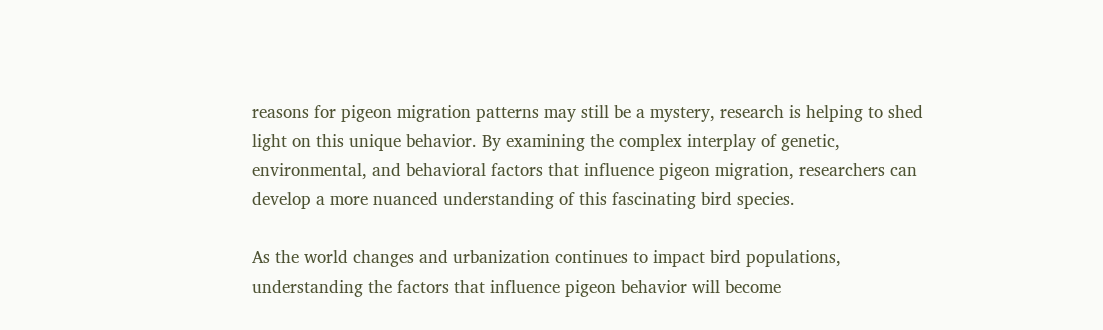reasons for pigeon migration patterns may still be a mystery, research is helping to shed light on this unique behavior. By examining the complex interplay of genetic, environmental, and behavioral factors that influence pigeon migration, researchers can develop a more nuanced understanding of this fascinating bird species.

As the world changes and urbanization continues to impact bird populations, understanding the factors that influence pigeon behavior will become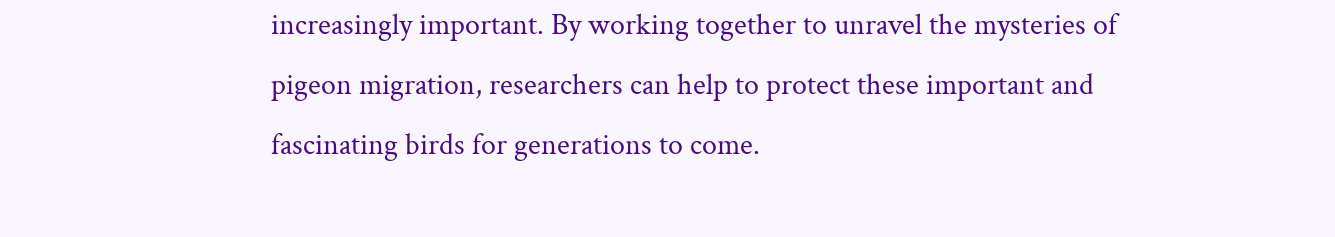increasingly important. By working together to unravel the mysteries of pigeon migration, researchers can help to protect these important and fascinating birds for generations to come.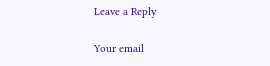Leave a Reply

Your email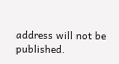address will not be published.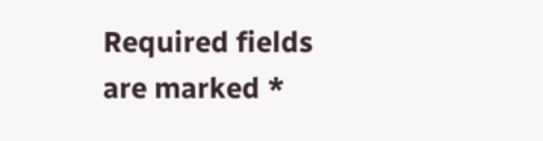Required fields are marked *